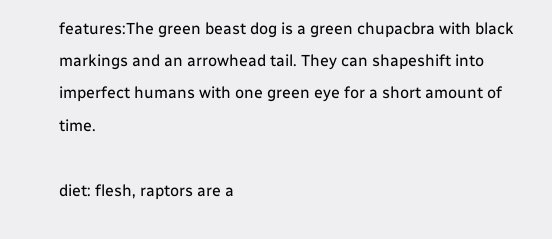features:The green beast dog is a green chupacbra with black markings and an arrowhead tail. They can shapeshift into imperfect humans with one green eye for a short amount of time.

diet: flesh, raptors are a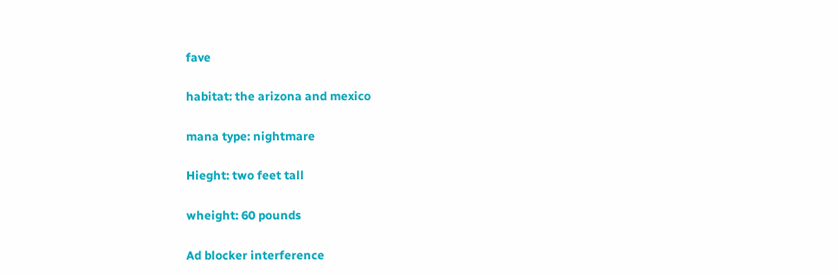fave

habitat: the arizona and mexico

mana type: nightmare

Hieght: two feet tall

wheight: 60 pounds

Ad blocker interference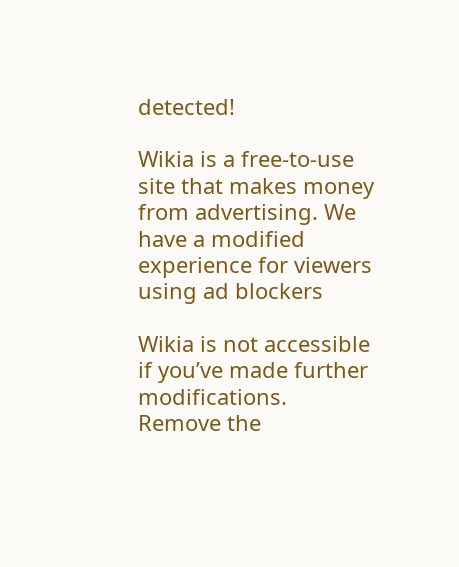detected!

Wikia is a free-to-use site that makes money from advertising. We have a modified experience for viewers using ad blockers

Wikia is not accessible if you’ve made further modifications. Remove the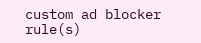custom ad blocker rule(s)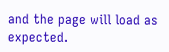and the page will load as expected.